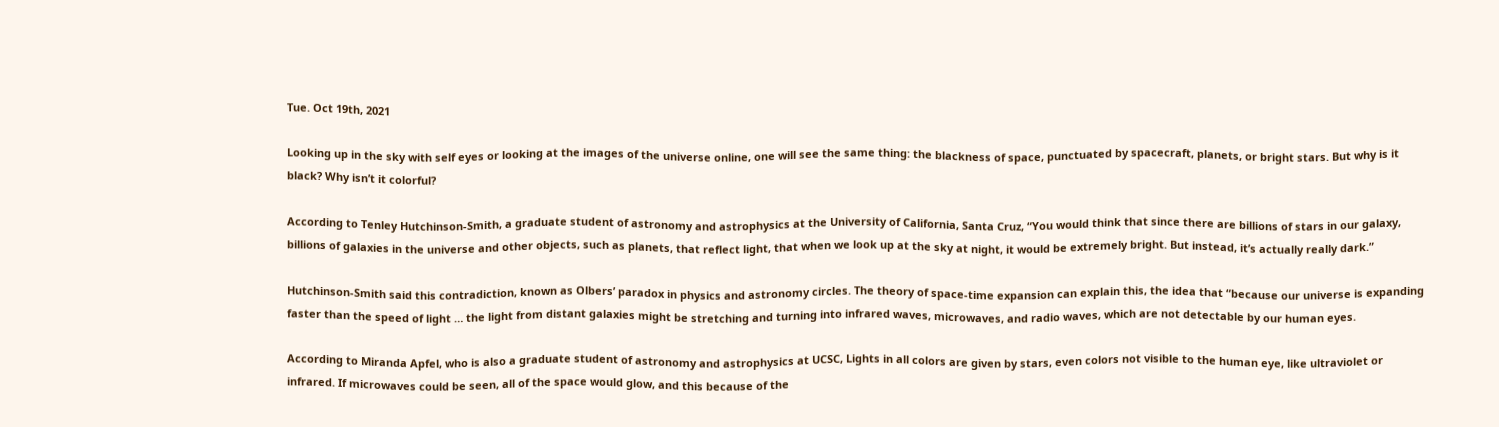Tue. Oct 19th, 2021

Looking up in the sky with self eyes or looking at the images of the universe online, one will see the same thing: the blackness of space, punctuated by spacecraft, planets, or bright stars. But why is it black? Why isn’t it colorful?

According to Tenley Hutchinson-Smith, a graduate student of astronomy and astrophysics at the University of California, Santa Cruz, “You would think that since there are billions of stars in our galaxy, billions of galaxies in the universe and other objects, such as planets, that reflect light, that when we look up at the sky at night, it would be extremely bright. But instead, it’s actually really dark.”

Hutchinson-Smith said this contradiction, known as Olbers’ paradox in physics and astronomy circles. The theory of space-time expansion can explain this, the idea that “because our universe is expanding faster than the speed of light … the light from distant galaxies might be stretching and turning into infrared waves, microwaves, and radio waves, which are not detectable by our human eyes.

According to Miranda Apfel, who is also a graduate student of astronomy and astrophysics at UCSC, Lights in all colors are given by stars, even colors not visible to the human eye, like ultraviolet or infrared. If microwaves could be seen, all of the space would glow, and this because of the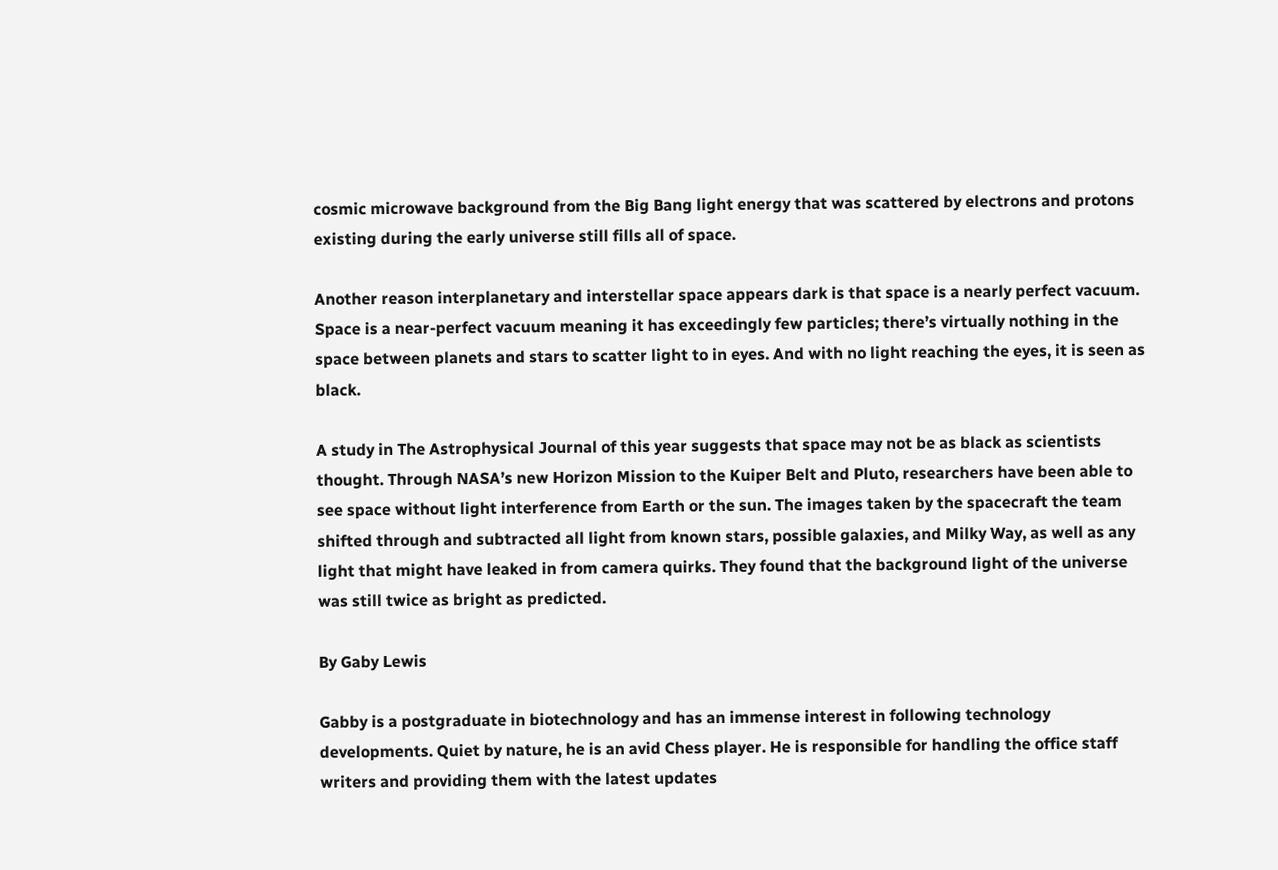cosmic microwave background from the Big Bang light energy that was scattered by electrons and protons existing during the early universe still fills all of space.

Another reason interplanetary and interstellar space appears dark is that space is a nearly perfect vacuum. Space is a near-perfect vacuum meaning it has exceedingly few particles; there’s virtually nothing in the space between planets and stars to scatter light to in eyes. And with no light reaching the eyes, it is seen as black.

A study in The Astrophysical Journal of this year suggests that space may not be as black as scientists thought. Through NASA’s new Horizon Mission to the Kuiper Belt and Pluto, researchers have been able to see space without light interference from Earth or the sun. The images taken by the spacecraft the team shifted through and subtracted all light from known stars, possible galaxies, and Milky Way, as well as any light that might have leaked in from camera quirks. They found that the background light of the universe was still twice as bright as predicted.

By Gaby Lewis

Gabby is a postgraduate in biotechnology and has an immense interest in following technology developments. Quiet by nature, he is an avid Chess player. He is responsible for handling the office staff writers and providing them with the latest updates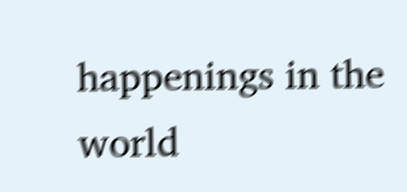happenings in the world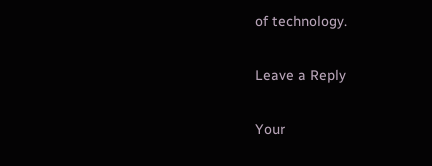of technology.

Leave a Reply

Your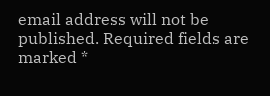email address will not be published. Required fields are marked *